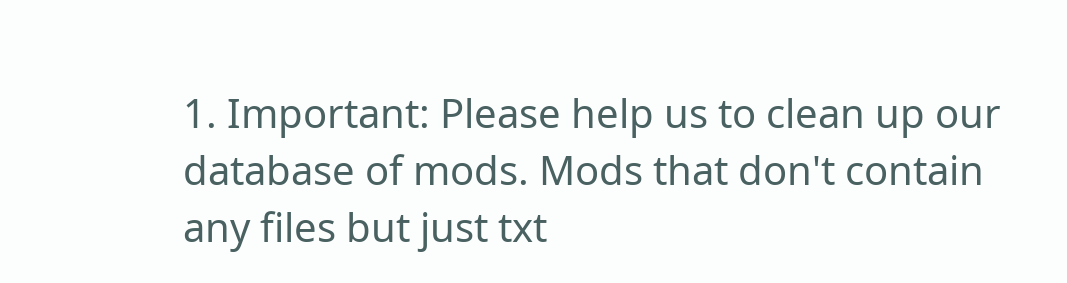1. Important: Please help us to clean up our database of mods. Mods that don't contain any files but just txt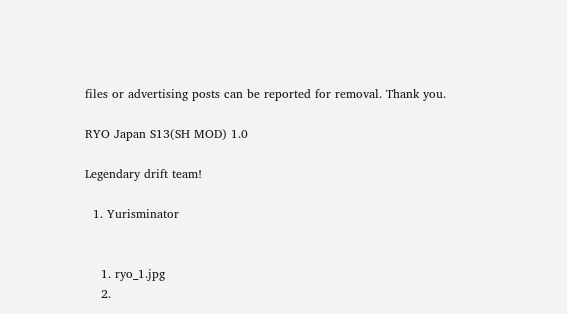files or advertising posts can be reported for removal. Thank you.

RYO Japan S13(SH MOD) 1.0

Legendary drift team!

  1. Yurisminator


    1. ryo_1.jpg
    2.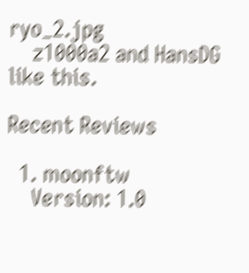ryo_2.jpg
    z1000a2 and HansDG like this.

Recent Reviews

  1. moonftw
    Version: 1.0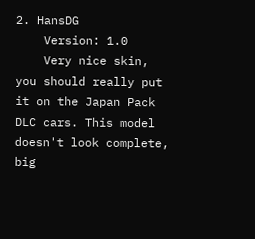2. HansDG
    Version: 1.0
    Very nice skin, you should really put it on the Japan Pack DLC cars. This model doesn't look complete, big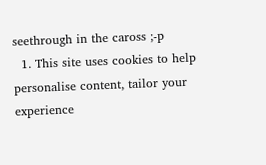seethrough in the caross ;-p
  1. This site uses cookies to help personalise content, tailor your experience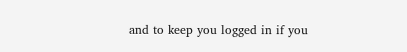and to keep you logged in if you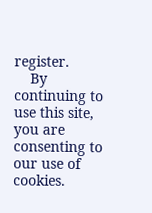register.
    By continuing to use this site, you are consenting to our use of cookies.